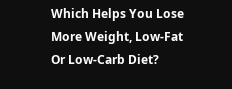Which Helps You Lose More Weight, Low-Fat Or Low-Carb Diet?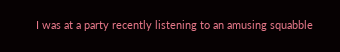I was at a party recently listening to an amusing squabble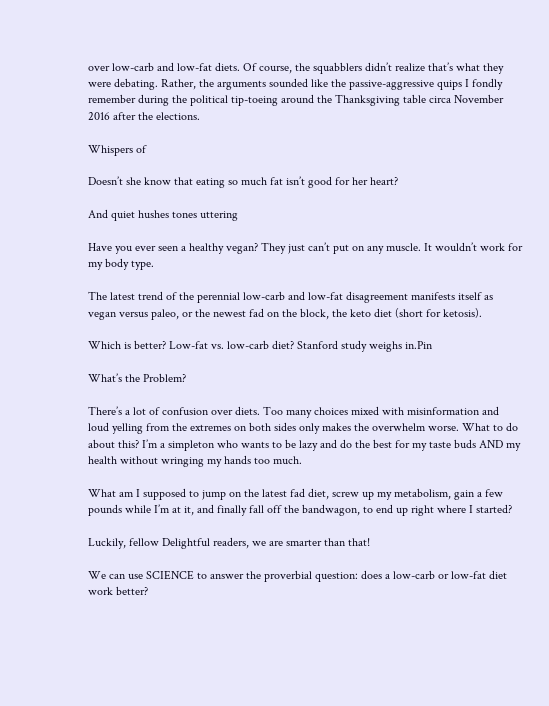over low-carb and low-fat diets. Of course, the squabblers didn’t realize that’s what they were debating. Rather, the arguments sounded like the passive-aggressive quips I fondly remember during the political tip-toeing around the Thanksgiving table circa November 2016 after the elections.

Whispers of

Doesn’t she know that eating so much fat isn’t good for her heart?

And quiet hushes tones uttering

Have you ever seen a healthy vegan? They just can’t put on any muscle. It wouldn’t work for my body type.

The latest trend of the perennial low-carb and low-fat disagreement manifests itself as vegan versus paleo, or the newest fad on the block, the keto diet (short for ketosis).

Which is better? Low-fat vs. low-carb diet? Stanford study weighs in.Pin

What’s the Problem?

There’s a lot of confusion over diets. Too many choices mixed with misinformation and loud yelling from the extremes on both sides only makes the overwhelm worse. What to do about this? I’m a simpleton who wants to be lazy and do the best for my taste buds AND my health without wringing my hands too much.

What am I supposed to jump on the latest fad diet, screw up my metabolism, gain a few pounds while I’m at it, and finally fall off the bandwagon, to end up right where I started?

Luckily, fellow Delightful readers, we are smarter than that!

We can use SCIENCE to answer the proverbial question: does a low-carb or low-fat diet work better?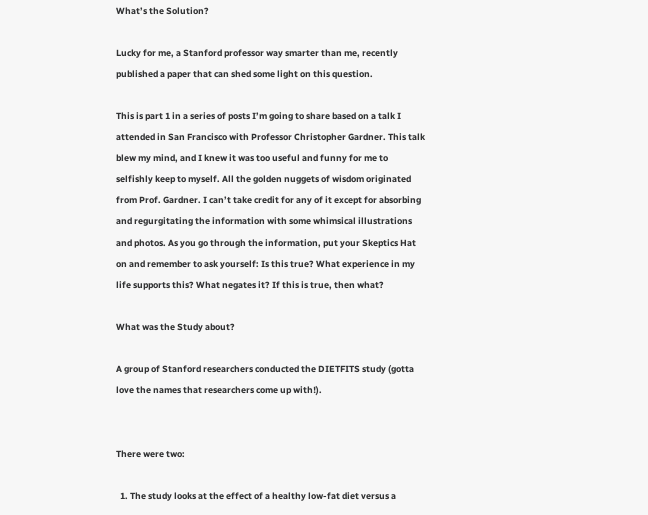What’s the Solution?

Lucky for me, a Stanford professor way smarter than me, recently published a paper that can shed some light on this question.

This is part 1 in a series of posts I’m going to share based on a talk I attended in San Francisco with Professor Christopher Gardner. This talk blew my mind, and I knew it was too useful and funny for me to selfishly keep to myself. All the golden nuggets of wisdom originated from Prof. Gardner. I can’t take credit for any of it except for absorbing and regurgitating the information with some whimsical illustrations and photos. As you go through the information, put your Skeptics Hat on and remember to ask yourself: Is this true? What experience in my life supports this? What negates it? If this is true, then what?

What was the Study about?

A group of Stanford researchers conducted the DIETFITS study (gotta love the names that researchers come up with!).


There were two:

  1. The study looks at the effect of a healthy low-fat diet versus a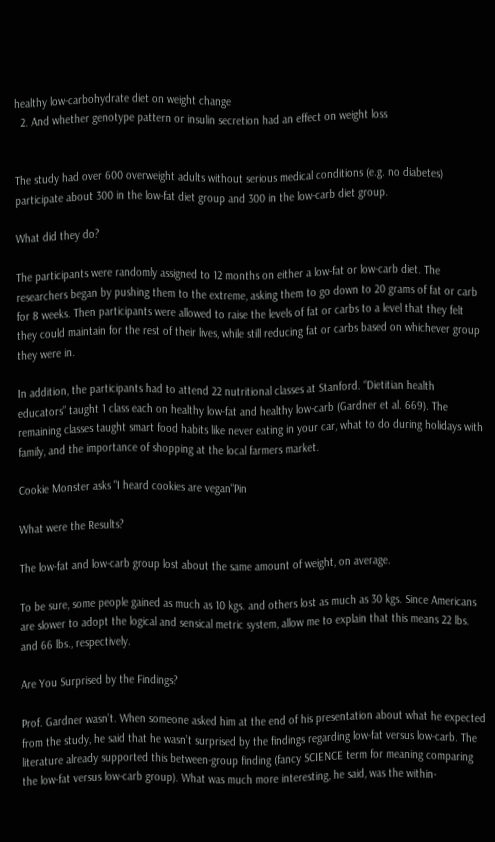healthy low-carbohydrate diet on weight change
  2. And whether genotype pattern or insulin secretion had an effect on weight loss


The study had over 600 overweight adults without serious medical conditions (e.g. no diabetes) participate about 300 in the low-fat diet group and 300 in the low-carb diet group.

What did they do?

The participants were randomly assigned to 12 months on either a low-fat or low-carb diet. The researchers began by pushing them to the extreme, asking them to go down to 20 grams of fat or carb for 8 weeks. Then participants were allowed to raise the levels of fat or carbs to a level that they felt they could maintain for the rest of their lives, while still reducing fat or carbs based on whichever group they were in.

In addition, the participants had to attend 22 nutritional classes at Stanford. “Dietitian health educators” taught 1 class each on healthy low-fat and healthy low-carb (Gardner et al. 669). The remaining classes taught smart food habits like never eating in your car, what to do during holidays with family, and the importance of shopping at the local farmers market.

Cookie Monster asks "I heard cookies are vegan"Pin

What were the Results?

The low-fat and low-carb group lost about the same amount of weight, on average.

To be sure, some people gained as much as 10 kgs. and others lost as much as 30 kgs. Since Americans are slower to adopt the logical and sensical metric system, allow me to explain that this means 22 lbs. and 66 lbs., respectively.

Are You Surprised by the Findings?

Prof. Gardner wasn’t. When someone asked him at the end of his presentation about what he expected from the study, he said that he wasn’t surprised by the findings regarding low-fat versus low-carb. The literature already supported this between-group finding (fancy SCIENCE term for meaning comparing the low-fat versus low-carb group). What was much more interesting, he said, was the within-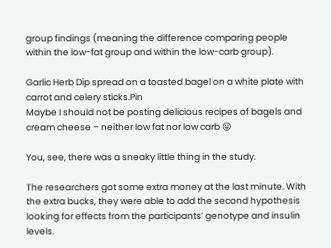group findings (meaning the difference comparing people within the low-fat group and within the low-carb group).

Garlic Herb Dip spread on a toasted bagel on a white plate with carrot and celery sticks.Pin
Maybe I should not be posting delicious recipes of bagels and cream cheese – neither low fat nor low carb 😛

You, see, there was a sneaky little thing in the study.

The researchers got some extra money at the last minute. With the extra bucks, they were able to add the second hypothesis looking for effects from the participants’ genotype and insulin levels.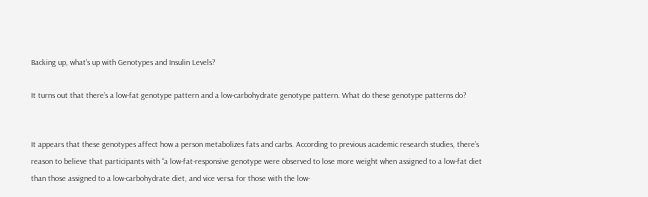Backing up, what’s up with Genotypes and Insulin Levels?

It turns out that there’s a low-fat genotype pattern and a low-carbohydrate genotype pattern. What do these genotype patterns do?


It appears that these genotypes affect how a person metabolizes fats and carbs. According to previous academic research studies, there’s reason to believe that participants with “a low-fat-responsive genotype were observed to lose more weight when assigned to a low-fat diet than those assigned to a low-carbohydrate diet, and vice versa for those with the low-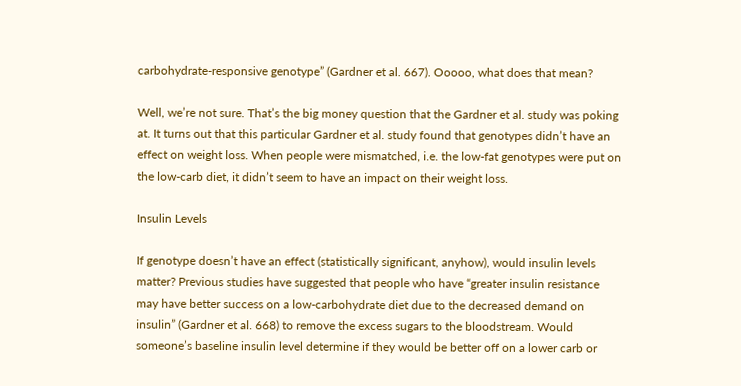carbohydrate-responsive genotype” (Gardner et al. 667). Ooooo, what does that mean?

Well, we’re not sure. That’s the big money question that the Gardner et al. study was poking at. It turns out that this particular Gardner et al. study found that genotypes didn’t have an effect on weight loss. When people were mismatched, i.e. the low-fat genotypes were put on the low-carb diet, it didn’t seem to have an impact on their weight loss.

Insulin Levels

If genotype doesn’t have an effect (statistically significant, anyhow), would insulin levels matter? Previous studies have suggested that people who have “greater insulin resistance may have better success on a low-carbohydrate diet due to the decreased demand on insulin” (Gardner et al. 668) to remove the excess sugars to the bloodstream. Would someone’s baseline insulin level determine if they would be better off on a lower carb or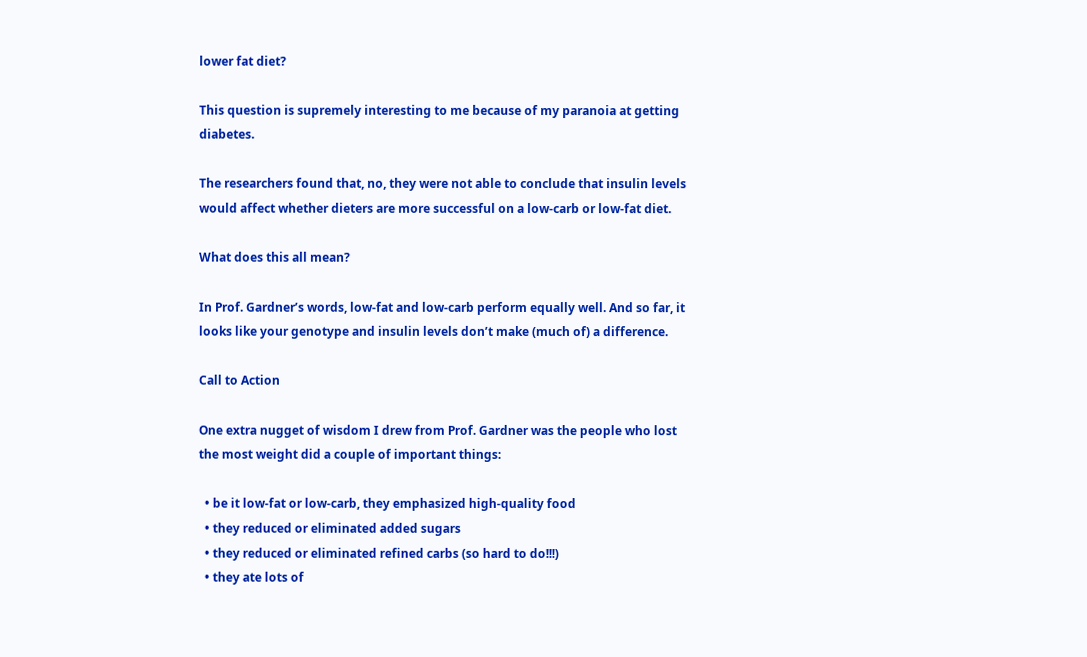lower fat diet?

This question is supremely interesting to me because of my paranoia at getting diabetes.

The researchers found that, no, they were not able to conclude that insulin levels would affect whether dieters are more successful on a low-carb or low-fat diet.

What does this all mean?

In Prof. Gardner’s words, low-fat and low-carb perform equally well. And so far, it looks like your genotype and insulin levels don’t make (much of) a difference.

Call to Action

One extra nugget of wisdom I drew from Prof. Gardner was the people who lost the most weight did a couple of important things:

  • be it low-fat or low-carb, they emphasized high-quality food
  • they reduced or eliminated added sugars
  • they reduced or eliminated refined carbs (so hard to do!!!)
  • they ate lots of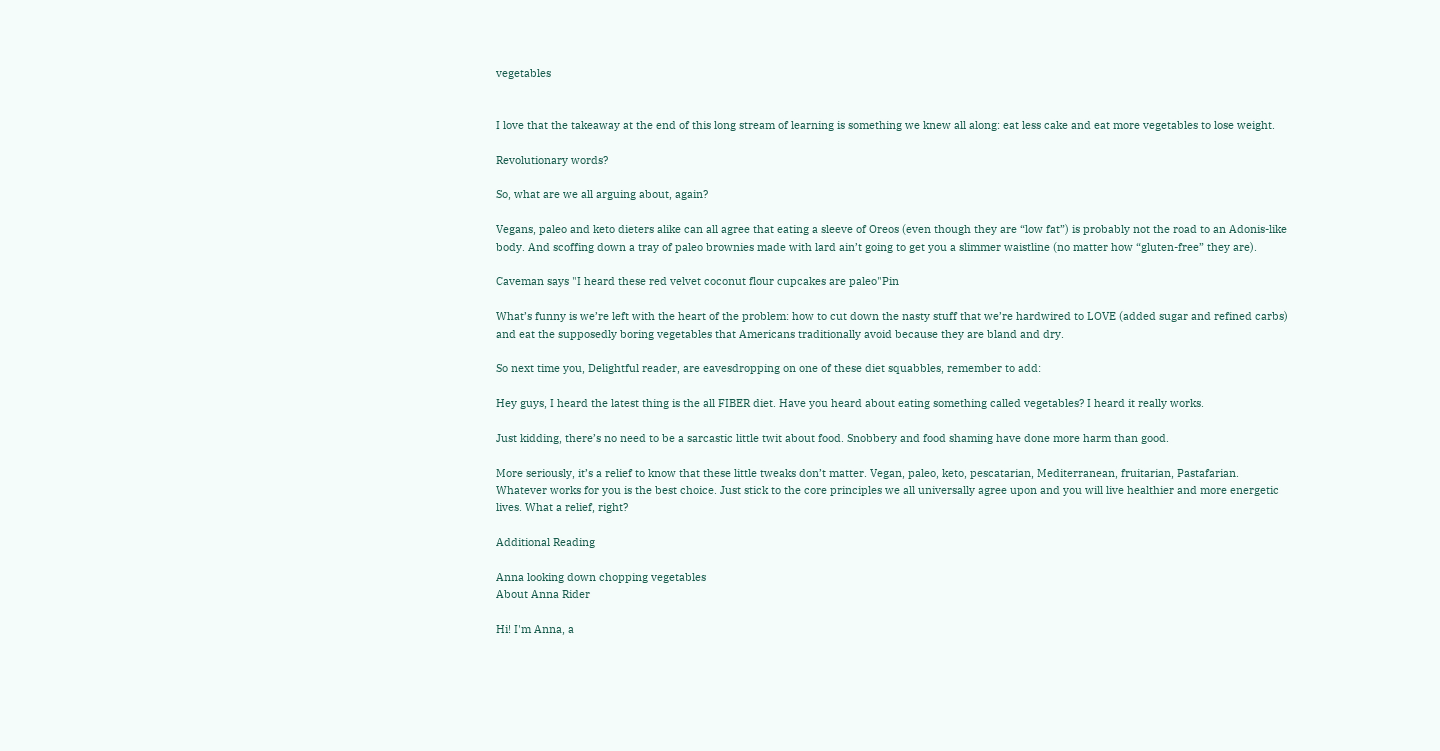vegetables


I love that the takeaway at the end of this long stream of learning is something we knew all along: eat less cake and eat more vegetables to lose weight.

Revolutionary words?

So, what are we all arguing about, again?

Vegans, paleo and keto dieters alike can all agree that eating a sleeve of Oreos (even though they are “low fat”) is probably not the road to an Adonis-like body. And scoffing down a tray of paleo brownies made with lard ain’t going to get you a slimmer waistline (no matter how “gluten-free” they are).

Caveman says "I heard these red velvet coconut flour cupcakes are paleo"Pin

What’s funny is we’re left with the heart of the problem: how to cut down the nasty stuff that we’re hardwired to LOVE (added sugar and refined carbs) and eat the supposedly boring vegetables that Americans traditionally avoid because they are bland and dry.

So next time you, Delightful reader, are eavesdropping on one of these diet squabbles, remember to add:

Hey guys, I heard the latest thing is the all FIBER diet. Have you heard about eating something called vegetables? I heard it really works.

Just kidding, there’s no need to be a sarcastic little twit about food. Snobbery and food shaming have done more harm than good.

More seriously, it’s a relief to know that these little tweaks don’t matter. Vegan, paleo, keto, pescatarian, Mediterranean, fruitarian, Pastafarian. Whatever works for you is the best choice. Just stick to the core principles we all universally agree upon and you will live healthier and more energetic lives. What a relief, right?

Additional Reading

Anna looking down chopping vegetables
About Anna Rider

Hi! I'm Anna, a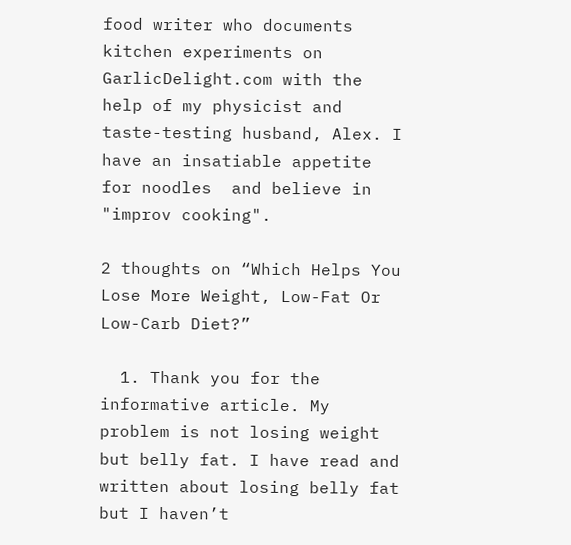food writer who documents kitchen experiments on GarlicDelight.com with the help of my physicist and taste-testing husband, Alex. I have an insatiable appetite for noodles  and believe in "improv cooking".

2 thoughts on “Which Helps You Lose More Weight, Low-Fat Or Low-Carb Diet?”

  1. Thank you for the informative article. My problem is not losing weight but belly fat. I have read and written about losing belly fat but I haven’t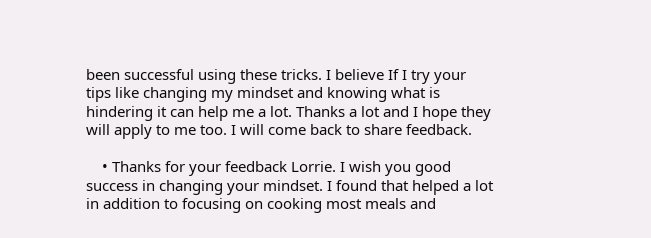been successful using these tricks. I believe If I try your tips like changing my mindset and knowing what is hindering it can help me a lot. Thanks a lot and I hope they will apply to me too. I will come back to share feedback.

    • Thanks for your feedback Lorrie. I wish you good success in changing your mindset. I found that helped a lot in addition to focusing on cooking most meals and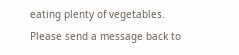eating plenty of vegetables. Please send a message back to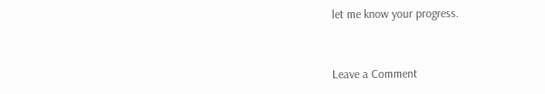let me know your progress.


Leave a Comment